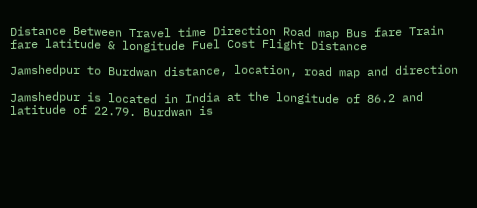Distance Between Travel time Direction Road map Bus fare Train fare latitude & longitude Fuel Cost Flight Distance

Jamshedpur to Burdwan distance, location, road map and direction

Jamshedpur is located in India at the longitude of 86.2 and latitude of 22.79. Burdwan is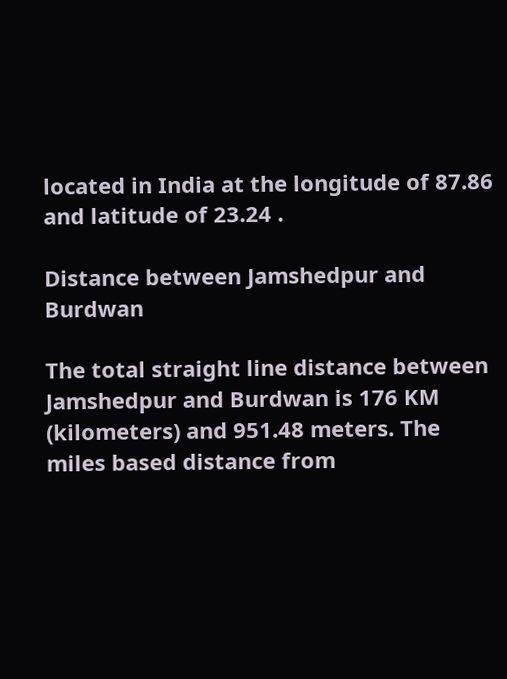located in India at the longitude of 87.86 and latitude of 23.24 .

Distance between Jamshedpur and Burdwan

The total straight line distance between Jamshedpur and Burdwan is 176 KM (kilometers) and 951.48 meters. The miles based distance from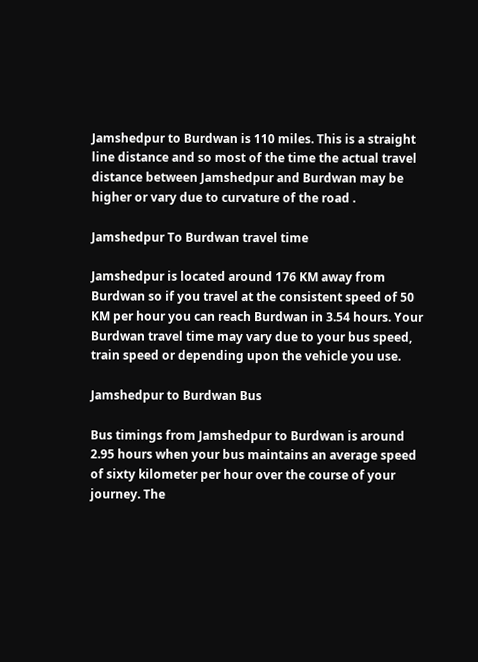Jamshedpur to Burdwan is 110 miles. This is a straight line distance and so most of the time the actual travel distance between Jamshedpur and Burdwan may be higher or vary due to curvature of the road .

Jamshedpur To Burdwan travel time

Jamshedpur is located around 176 KM away from Burdwan so if you travel at the consistent speed of 50 KM per hour you can reach Burdwan in 3.54 hours. Your Burdwan travel time may vary due to your bus speed, train speed or depending upon the vehicle you use.

Jamshedpur to Burdwan Bus

Bus timings from Jamshedpur to Burdwan is around 2.95 hours when your bus maintains an average speed of sixty kilometer per hour over the course of your journey. The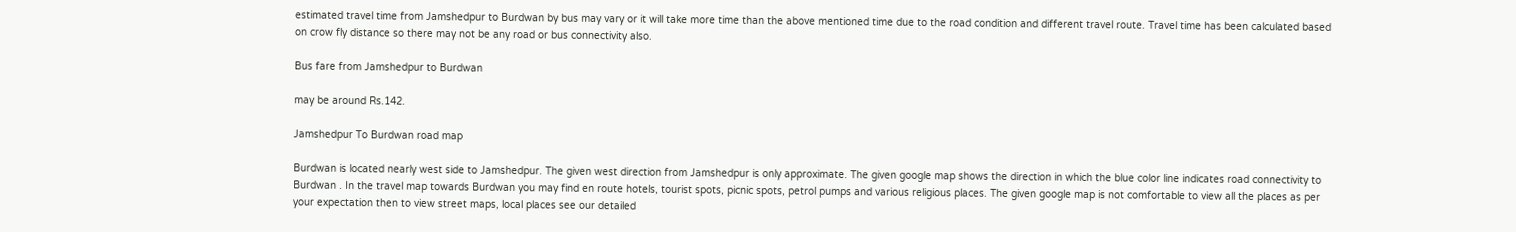estimated travel time from Jamshedpur to Burdwan by bus may vary or it will take more time than the above mentioned time due to the road condition and different travel route. Travel time has been calculated based on crow fly distance so there may not be any road or bus connectivity also.

Bus fare from Jamshedpur to Burdwan

may be around Rs.142.

Jamshedpur To Burdwan road map

Burdwan is located nearly west side to Jamshedpur. The given west direction from Jamshedpur is only approximate. The given google map shows the direction in which the blue color line indicates road connectivity to Burdwan . In the travel map towards Burdwan you may find en route hotels, tourist spots, picnic spots, petrol pumps and various religious places. The given google map is not comfortable to view all the places as per your expectation then to view street maps, local places see our detailed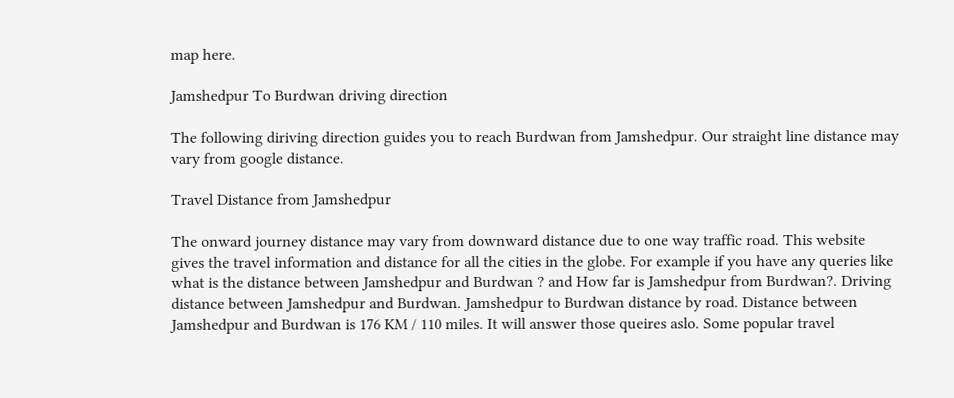map here.

Jamshedpur To Burdwan driving direction

The following diriving direction guides you to reach Burdwan from Jamshedpur. Our straight line distance may vary from google distance.

Travel Distance from Jamshedpur

The onward journey distance may vary from downward distance due to one way traffic road. This website gives the travel information and distance for all the cities in the globe. For example if you have any queries like what is the distance between Jamshedpur and Burdwan ? and How far is Jamshedpur from Burdwan?. Driving distance between Jamshedpur and Burdwan. Jamshedpur to Burdwan distance by road. Distance between Jamshedpur and Burdwan is 176 KM / 110 miles. It will answer those queires aslo. Some popular travel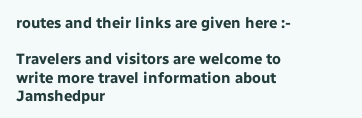routes and their links are given here :-

Travelers and visitors are welcome to write more travel information about Jamshedpur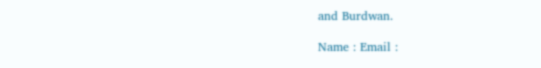and Burdwan.

Name : Email :